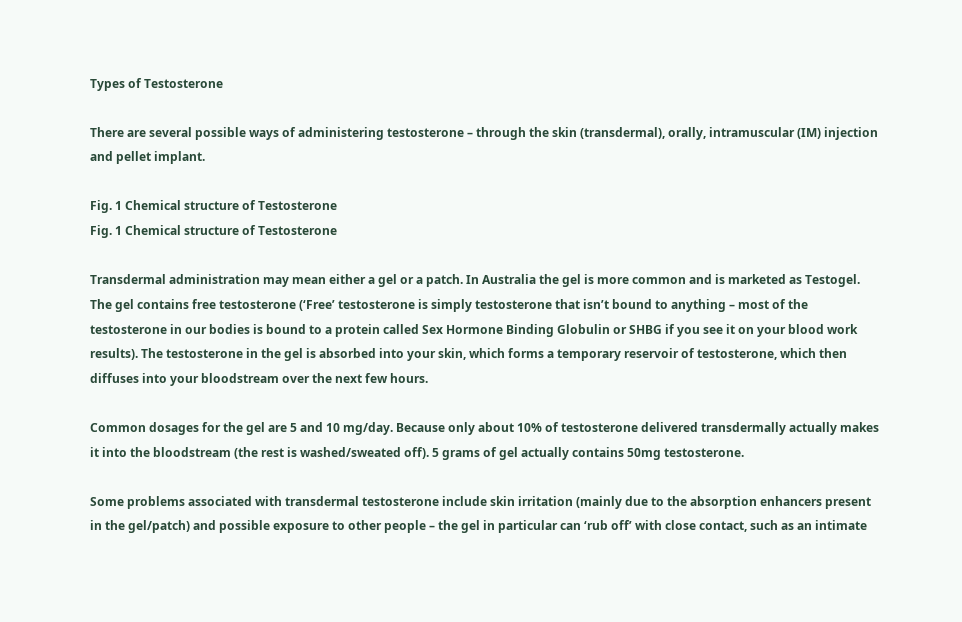Types of Testosterone

There are several possible ways of administering testosterone – through the skin (transdermal), orally, intramuscular (IM) injection and pellet implant.

Fig. 1 Chemical structure of Testosterone
Fig. 1 Chemical structure of Testosterone

Transdermal administration may mean either a gel or a patch. In Australia the gel is more common and is marketed as Testogel. The gel contains free testosterone (‘Free’ testosterone is simply testosterone that isn’t bound to anything – most of the testosterone in our bodies is bound to a protein called Sex Hormone Binding Globulin or SHBG if you see it on your blood work results). The testosterone in the gel is absorbed into your skin, which forms a temporary reservoir of testosterone, which then diffuses into your bloodstream over the next few hours.

Common dosages for the gel are 5 and 10 mg/day. Because only about 10% of testosterone delivered transdermally actually makes it into the bloodstream (the rest is washed/sweated off). 5 grams of gel actually contains 50mg testosterone.

Some problems associated with transdermal testosterone include skin irritation (mainly due to the absorption enhancers present in the gel/patch) and possible exposure to other people – the gel in particular can ‘rub off’ with close contact, such as an intimate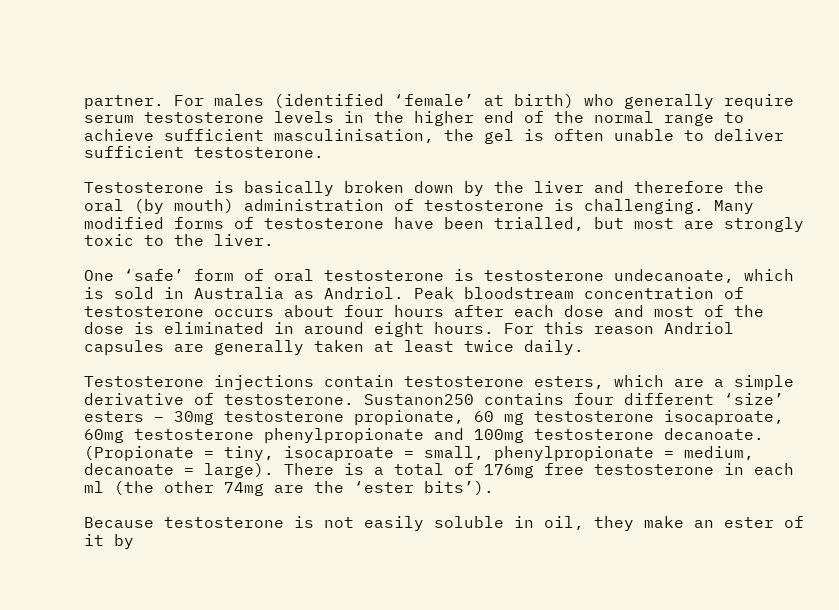partner. For males (identified ‘female’ at birth) who generally require serum testosterone levels in the higher end of the normal range to achieve sufficient masculinisation, the gel is often unable to deliver sufficient testosterone.

Testosterone is basically broken down by the liver and therefore the oral (by mouth) administration of testosterone is challenging. Many modified forms of testosterone have been trialled, but most are strongly toxic to the liver.

One ‘safe’ form of oral testosterone is testosterone undecanoate, which is sold in Australia as Andriol. Peak bloodstream concentration of testosterone occurs about four hours after each dose and most of the dose is eliminated in around eight hours. For this reason Andriol capsules are generally taken at least twice daily.

Testosterone injections contain testosterone esters, which are a simple derivative of testosterone. Sustanon250 contains four different ‘size’ esters – 30mg testosterone propionate, 60 mg testosterone isocaproate, 60mg testosterone phenylpropionate and 100mg testosterone decanoate. (Propionate = tiny, isocaproate = small, phenylpropionate = medium, decanoate = large). There is a total of 176mg free testosterone in each ml (the other 74mg are the ‘ester bits’).

Because testosterone is not easily soluble in oil, they make an ester of it by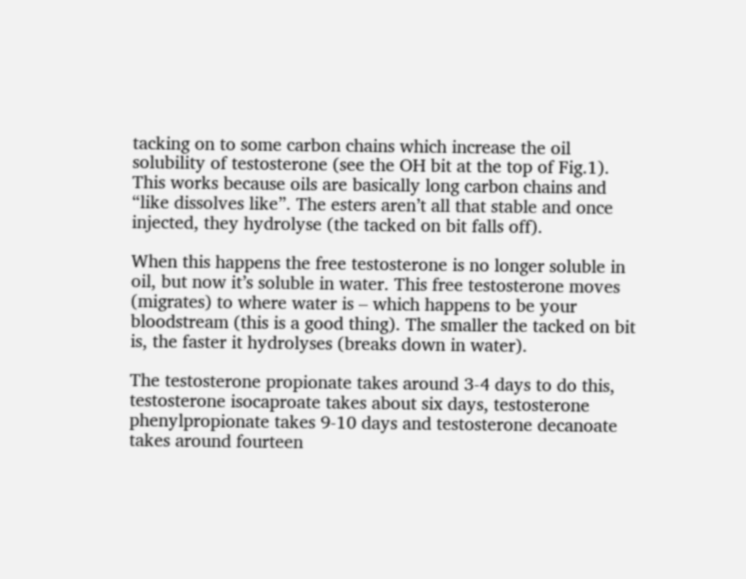tacking on to some carbon chains which increase the oil solubility of testosterone (see the OH bit at the top of Fig.1). This works because oils are basically long carbon chains and “like dissolves like”. The esters aren’t all that stable and once injected, they hydrolyse (the tacked on bit falls off).

When this happens the free testosterone is no longer soluble in oil, but now it’s soluble in water. This free testosterone moves (migrates) to where water is – which happens to be your bloodstream (this is a good thing). The smaller the tacked on bit is, the faster it hydrolyses (breaks down in water).

The testosterone propionate takes around 3-4 days to do this, testosterone isocaproate takes about six days, testosterone phenylpropionate takes 9-10 days and testosterone decanoate takes around fourteen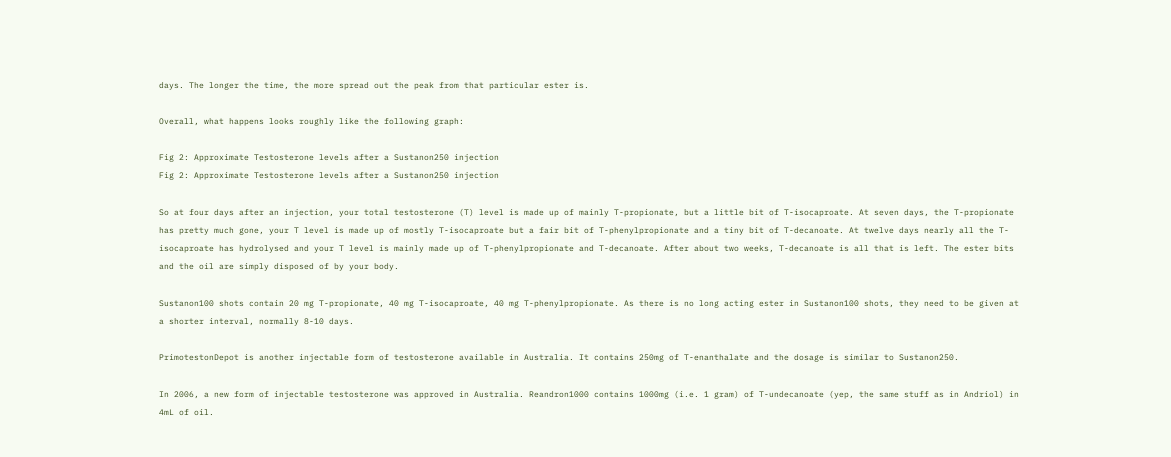days. The longer the time, the more spread out the peak from that particular ester is.

Overall, what happens looks roughly like the following graph:

Fig 2: Approximate Testosterone levels after a Sustanon250 injection
Fig 2: Approximate Testosterone levels after a Sustanon250 injection

So at four days after an injection, your total testosterone (T) level is made up of mainly T-propionate, but a little bit of T-isocaproate. At seven days, the T-propionate has pretty much gone, your T level is made up of mostly T-isocaproate but a fair bit of T-phenylpropionate and a tiny bit of T-decanoate. At twelve days nearly all the T-isocaproate has hydrolysed and your T level is mainly made up of T-phenylpropionate and T-decanoate. After about two weeks, T-decanoate is all that is left. The ester bits and the oil are simply disposed of by your body.

Sustanon100 shots contain 20 mg T-propionate, 40 mg T-isocaproate, 40 mg T-phenylpropionate. As there is no long acting ester in Sustanon100 shots, they need to be given at a shorter interval, normally 8-10 days.

PrimotestonDepot is another injectable form of testosterone available in Australia. It contains 250mg of T-enanthalate and the dosage is similar to Sustanon250.

In 2006, a new form of injectable testosterone was approved in Australia. Reandron1000 contains 1000mg (i.e. 1 gram) of T-undecanoate (yep, the same stuff as in Andriol) in 4mL of oil.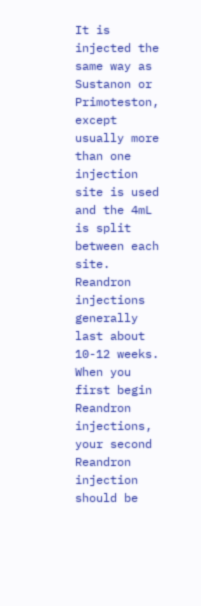It is injected the same way as Sustanon or Primoteston, except usually more than one injection site is used and the 4mL is split between each site. Reandron injections generally last about 10-12 weeks. When you first begin Reandron injections, your second Reandron injection should be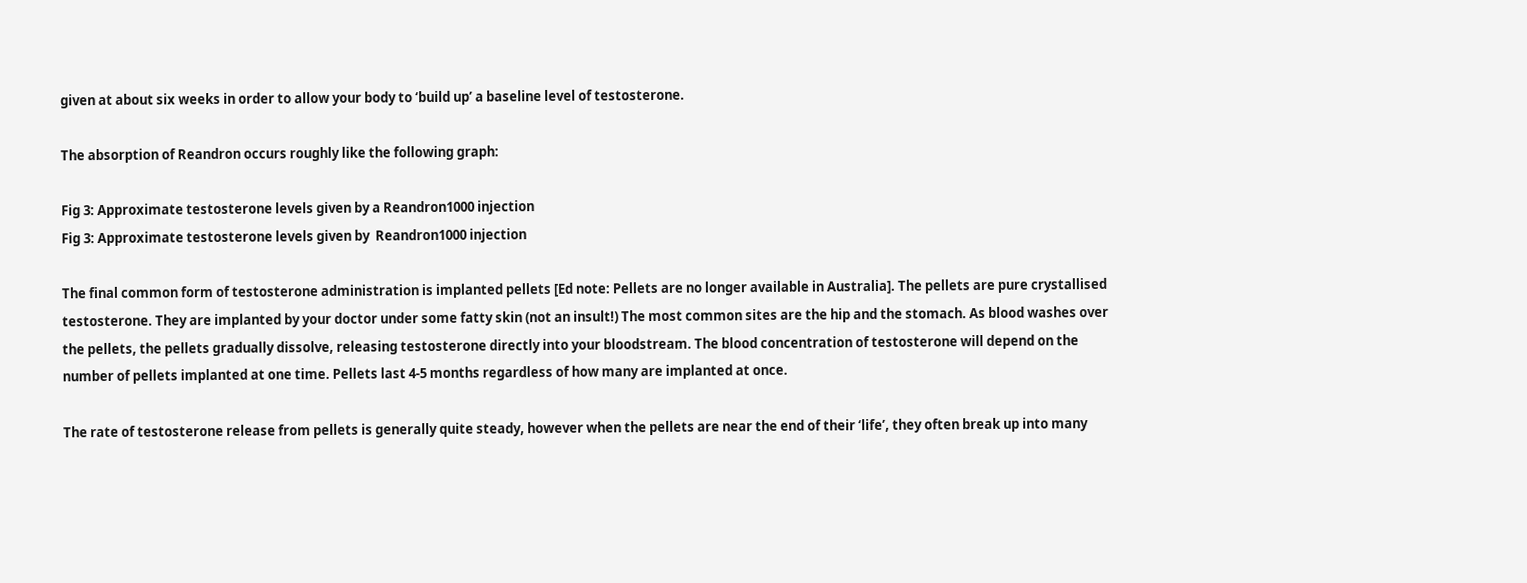given at about six weeks in order to allow your body to ‘build up’ a baseline level of testosterone.

The absorption of Reandron occurs roughly like the following graph:

Fig 3: Approximate testosterone levels given by a Reandron1000 injection
Fig 3: Approximate testosterone levels given by  Reandron1000 injection

The final common form of testosterone administration is implanted pellets [Ed note: Pellets are no longer available in Australia]. The pellets are pure crystallised testosterone. They are implanted by your doctor under some fatty skin (not an insult!) The most common sites are the hip and the stomach. As blood washes over the pellets, the pellets gradually dissolve, releasing testosterone directly into your bloodstream. The blood concentration of testosterone will depend on the number of pellets implanted at one time. Pellets last 4-5 months regardless of how many are implanted at once.

The rate of testosterone release from pellets is generally quite steady, however when the pellets are near the end of their ‘life’, they often break up into many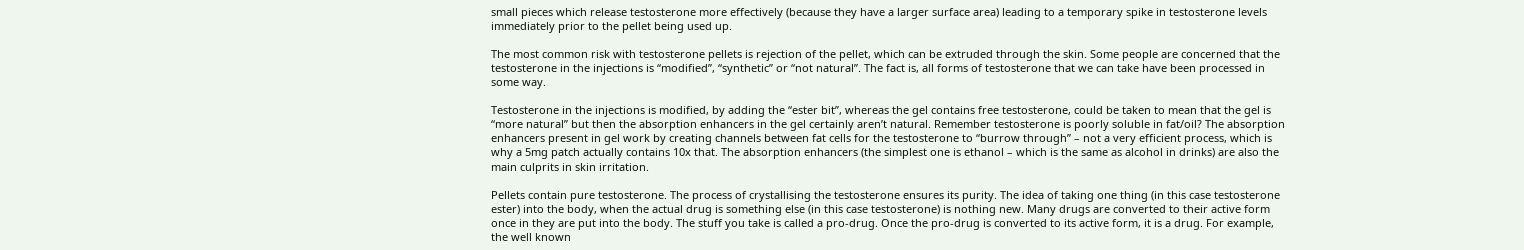small pieces which release testosterone more effectively (because they have a larger surface area) leading to a temporary spike in testosterone levels immediately prior to the pellet being used up.

The most common risk with testosterone pellets is rejection of the pellet, which can be extruded through the skin. Some people are concerned that the testosterone in the injections is “modified”, “synthetic” or “not natural”. The fact is, all forms of testosterone that we can take have been processed in some way.

Testosterone in the injections is modified, by adding the “ester bit”, whereas the gel contains free testosterone, could be taken to mean that the gel is “more natural” but then the absorption enhancers in the gel certainly aren’t natural. Remember testosterone is poorly soluble in fat/oil? The absorption enhancers present in gel work by creating channels between fat cells for the testosterone to “burrow through” – not a very efficient process, which is why a 5mg patch actually contains 10x that. The absorption enhancers (the simplest one is ethanol – which is the same as alcohol in drinks) are also the main culprits in skin irritation.

Pellets contain pure testosterone. The process of crystallising the testosterone ensures its purity. The idea of taking one thing (in this case testosterone ester) into the body, when the actual drug is something else (in this case testosterone) is nothing new. Many drugs are converted to their active form once in they are put into the body. The stuff you take is called a pro-drug. Once the pro-drug is converted to its active form, it is a drug. For example, the well known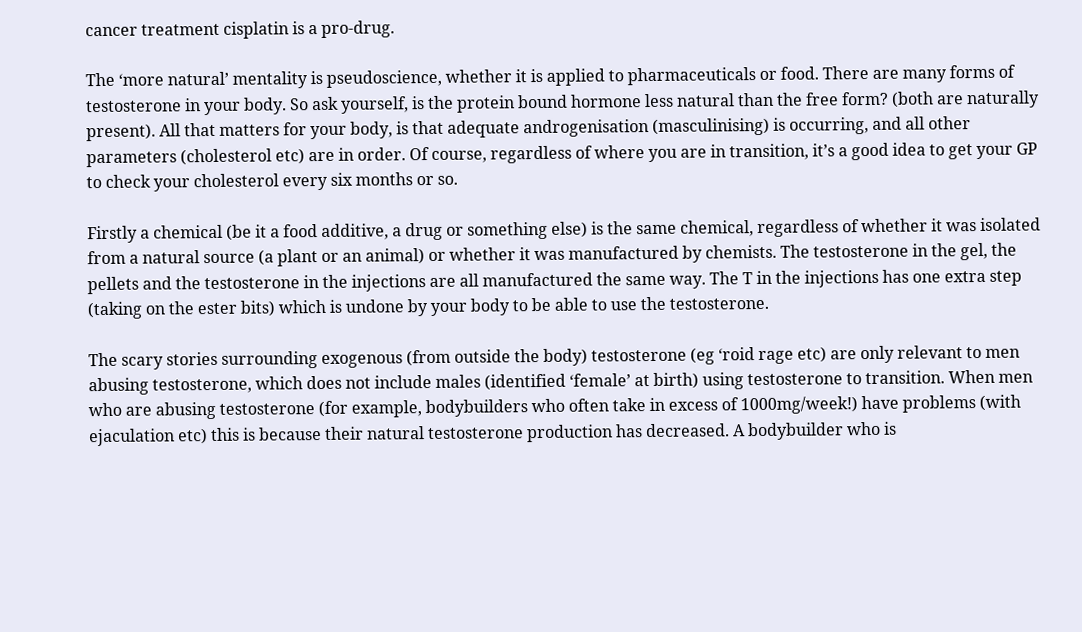cancer treatment cisplatin is a pro-drug.

The ‘more natural’ mentality is pseudoscience, whether it is applied to pharmaceuticals or food. There are many forms of testosterone in your body. So ask yourself, is the protein bound hormone less natural than the free form? (both are naturally present). All that matters for your body, is that adequate androgenisation (masculinising) is occurring, and all other parameters (cholesterol etc) are in order. Of course, regardless of where you are in transition, it’s a good idea to get your GP to check your cholesterol every six months or so.

Firstly a chemical (be it a food additive, a drug or something else) is the same chemical, regardless of whether it was isolated from a natural source (a plant or an animal) or whether it was manufactured by chemists. The testosterone in the gel, the pellets and the testosterone in the injections are all manufactured the same way. The T in the injections has one extra step (taking on the ester bits) which is undone by your body to be able to use the testosterone.

The scary stories surrounding exogenous (from outside the body) testosterone (eg ‘roid rage etc) are only relevant to men abusing testosterone, which does not include males (identified ‘female’ at birth) using testosterone to transition. When men who are abusing testosterone (for example, bodybuilders who often take in excess of 1000mg/week!) have problems (with ejaculation etc) this is because their natural testosterone production has decreased. A bodybuilder who is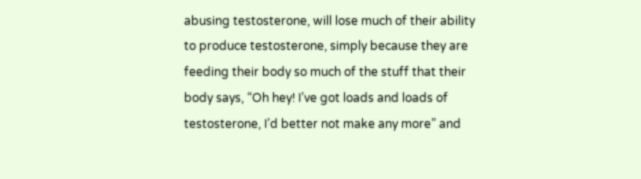abusing testosterone, will lose much of their ability to produce testosterone, simply because they are feeding their body so much of the stuff that their body says, “Oh hey! I’ve got loads and loads of testosterone, I’d better not make any more” and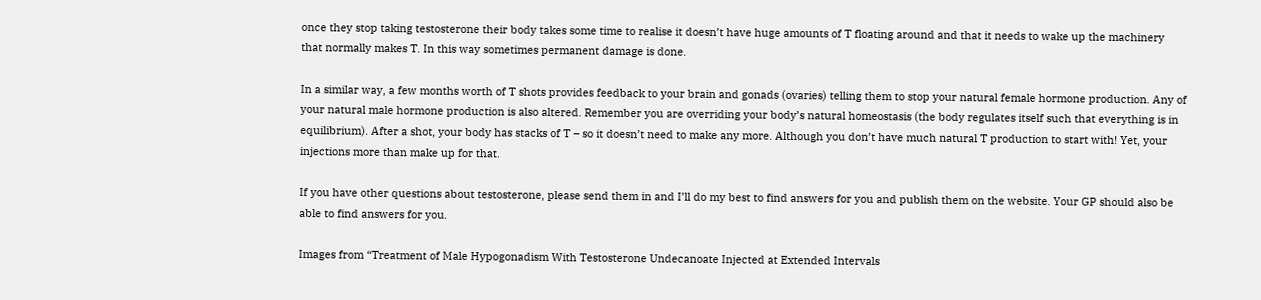once they stop taking testosterone their body takes some time to realise it doesn’t have huge amounts of T floating around and that it needs to wake up the machinery that normally makes T. In this way sometimes permanent damage is done.

In a similar way, a few months worth of T shots provides feedback to your brain and gonads (ovaries) telling them to stop your natural female hormone production. Any of your natural male hormone production is also altered. Remember you are overriding your body’s natural homeostasis (the body regulates itself such that everything is in equilibrium). After a shot, your body has stacks of T – so it doesn’t need to make any more. Although you don’t have much natural T production to start with! Yet, your injections more than make up for that.

If you have other questions about testosterone, please send them in and I’ll do my best to find answers for you and publish them on the website. Your GP should also be able to find answers for you.

Images from “Treatment of Male Hypogonadism With Testosterone Undecanoate Injected at Extended Intervals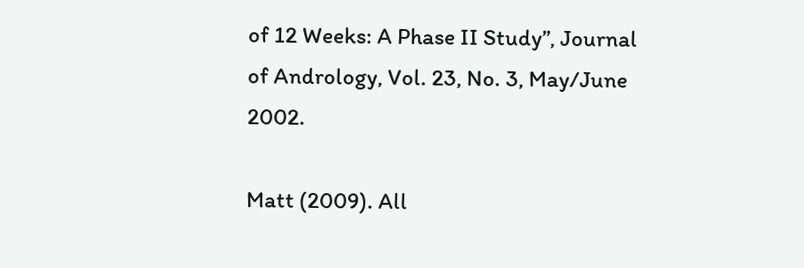of 12 Weeks: A Phase II Study”, Journal of Andrology, Vol. 23, No. 3, May/June 2002.

Matt (2009). All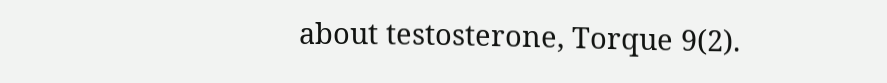about testosterone, Torque 9(2).